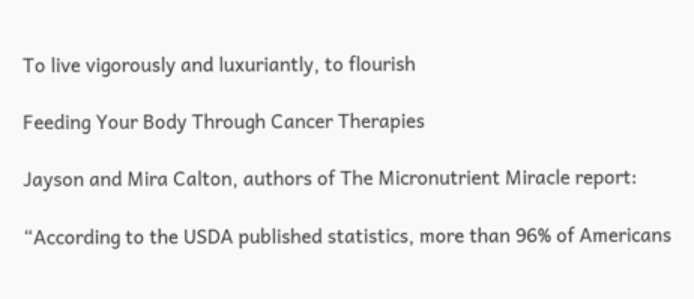To live vigorously and luxuriantly, to flourish

Feeding Your Body Through Cancer Therapies

Jayson and Mira Calton, authors of The Micronutrient Miracle report:

“According to the USDA published statistics, more than 96% of Americans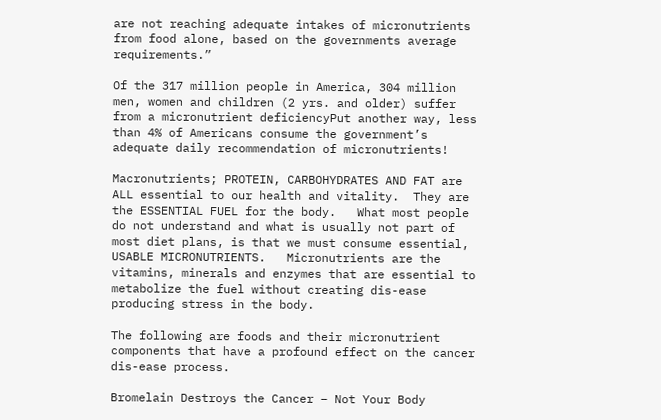are not reaching adequate intakes of micronutrients from food alone, based on the governments average requirements.”

Of the 317 million people in America, 304 million men, women and children (2 yrs. and older) suffer from a micronutrient deficiencyPut another way, less than 4% of Americans consume the government’s adequate daily recommendation of micronutrients!

Macronutrients; PROTEIN, CARBOHYDRATES AND FAT are ALL essential to our health and vitality.  They are the ESSENTIAL FUEL for the body.   What most people do not understand and what is usually not part of most diet plans, is that we must consume essential, USABLE MICRONUTRIENTS.   Micronutrients are the vitamins, minerals and enzymes that are essential to metabolize the fuel without creating dis-ease producing stress in the body.

The following are foods and their micronutrient components that have a profound effect on the cancer dis-ease process.

Bromelain Destroys the Cancer – Not Your Body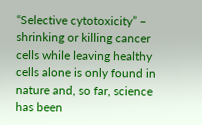“Selective cytotoxicity” – shrinking or killing cancer cells while leaving healthy cells alone is only found in nature and, so far, science has been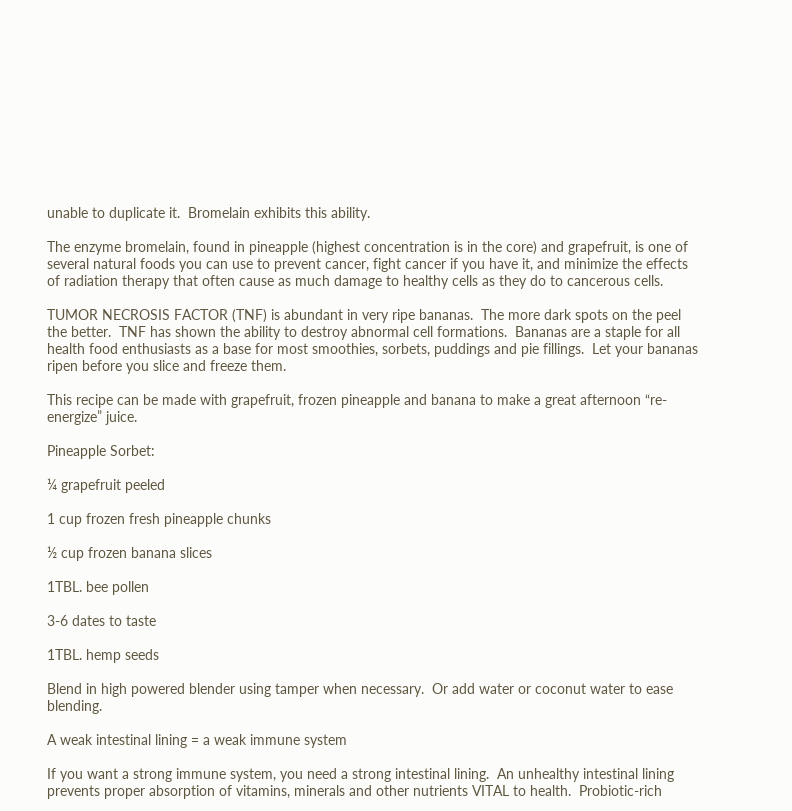unable to duplicate it.  Bromelain exhibits this ability.

The enzyme bromelain, found in pineapple (highest concentration is in the core) and grapefruit, is one of several natural foods you can use to prevent cancer, fight cancer if you have it, and minimize the effects of radiation therapy that often cause as much damage to healthy cells as they do to cancerous cells.

TUMOR NECROSIS FACTOR (TNF) is abundant in very ripe bananas.  The more dark spots on the peel the better.  TNF has shown the ability to destroy abnormal cell formations.  Bananas are a staple for all health food enthusiasts as a base for most smoothies, sorbets, puddings and pie fillings.  Let your bananas ripen before you slice and freeze them.

This recipe can be made with grapefruit, frozen pineapple and banana to make a great afternoon “re-energize” juice.

Pineapple Sorbet:

¼ grapefruit peeled

1 cup frozen fresh pineapple chunks

½ cup frozen banana slices

1TBL. bee pollen

3-6 dates to taste

1TBL. hemp seeds

Blend in high powered blender using tamper when necessary.  Or add water or coconut water to ease blending.

A weak intestinal lining = a weak immune system

If you want a strong immune system, you need a strong intestinal lining.  An unhealthy intestinal lining prevents proper absorption of vitamins, minerals and other nutrients VITAL to health.  Probiotic-rich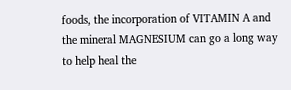foods, the incorporation of VITAMIN A and the mineral MAGNESIUM can go a long way to help heal the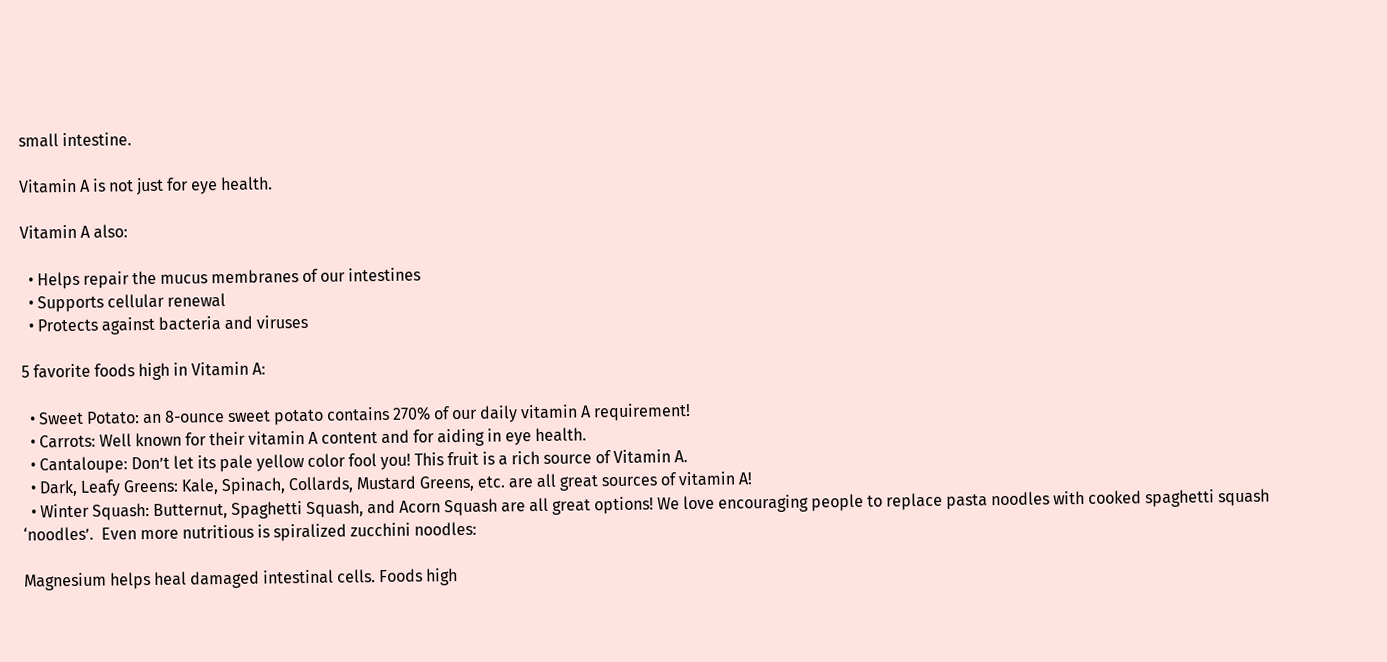small intestine.

Vitamin A is not just for eye health.

Vitamin A also:

  • Helps repair the mucus membranes of our intestines
  • Supports cellular renewal
  • Protects against bacteria and viruses

5 favorite foods high in Vitamin A:

  • Sweet Potato: an 8-ounce sweet potato contains 270% of our daily vitamin A requirement!
  • Carrots: Well known for their vitamin A content and for aiding in eye health.
  • Cantaloupe: Don’t let its pale yellow color fool you! This fruit is a rich source of Vitamin A.
  • Dark, Leafy Greens: Kale, Spinach, Collards, Mustard Greens, etc. are all great sources of vitamin A!
  • Winter Squash: Butternut, Spaghetti Squash, and Acorn Squash are all great options! We love encouraging people to replace pasta noodles with cooked spaghetti squash ‘noodles’.  Even more nutritious is spiralized zucchini noodles:

Magnesium helps heal damaged intestinal cells. Foods high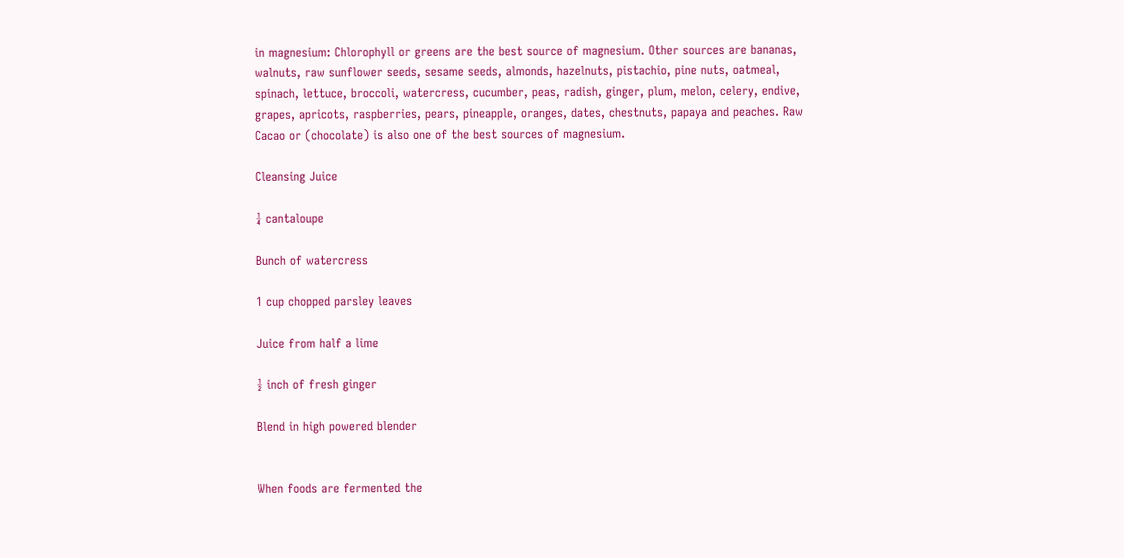in magnesium: Chlorophyll or greens are the best source of magnesium. Other sources are bananas, walnuts, raw sunflower seeds, sesame seeds, almonds, hazelnuts, pistachio, pine nuts, oatmeal, spinach, lettuce, broccoli, watercress, cucumber, peas, radish, ginger, plum, melon, celery, endive, grapes, apricots, raspberries, pears, pineapple, oranges, dates, chestnuts, papaya and peaches. Raw Cacao or (chocolate) is also one of the best sources of magnesium.

Cleansing Juice

¼ cantaloupe

Bunch of watercress

1 cup chopped parsley leaves

Juice from half a lime

½ inch of fresh ginger

Blend in high powered blender


When foods are fermented the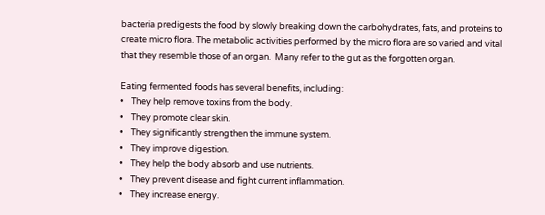bacteria predigests the food by slowly breaking down the carbohydrates, fats, and proteins to create micro flora. The metabolic activities performed by the micro flora are so varied and vital that they resemble those of an organ.  Many refer to the gut as the forgotten organ.

Eating fermented foods has several benefits, including:
•    They help remove toxins from the body.
•    They promote clear skin.
•    They significantly strengthen the immune system.
•    They improve digestion.
•    They help the body absorb and use nutrients.
•    They prevent disease and fight current inflammation.
•    They increase energy.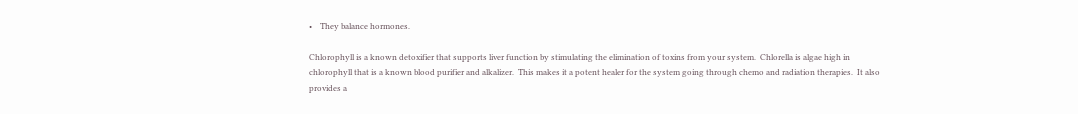•    They balance hormones.

Chlorophyll is a known detoxifier that supports liver function by stimulating the elimination of toxins from your system.  Chlorella is algae high in chlorophyll that is a known blood purifier and alkalizer.  This makes it a potent healer for the system going through chemo and radiation therapies.  It also provides a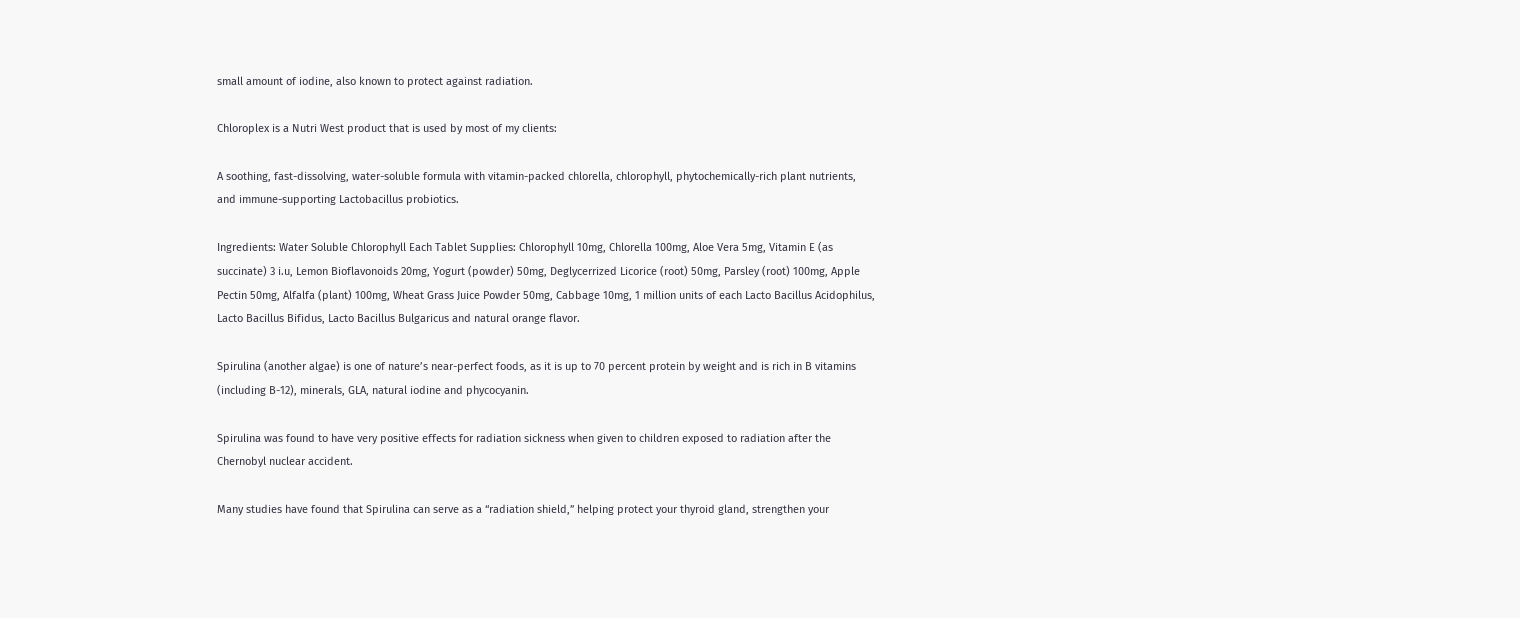small amount of iodine, also known to protect against radiation.

Chloroplex is a Nutri West product that is used by most of my clients:

A soothing, fast-dissolving, water-soluble formula with vitamin-packed chlorella, chlorophyll, phytochemically-rich plant nutrients, and immune-supporting Lactobacillus probiotics.

Ingredients: Water Soluble Chlorophyll Each Tablet Supplies: Chlorophyll 10mg, Chlorella 100mg, Aloe Vera 5mg, Vitamin E (as succinate) 3 i.u, Lemon Bioflavonoids 20mg, Yogurt (powder) 50mg, Deglycerrized Licorice (root) 50mg, Parsley (root) 100mg, Apple Pectin 50mg, Alfalfa (plant) 100mg, Wheat Grass Juice Powder 50mg, Cabbage 10mg, 1 million units of each Lacto Bacillus Acidophilus, Lacto Bacillus Bifidus, Lacto Bacillus Bulgaricus and natural orange flavor.

Spirulina (another algae) is one of nature’s near-perfect foods, as it is up to 70 percent protein by weight and is rich in B vitamins (including B-12), minerals, GLA, natural iodine and phycocyanin.

Spirulina was found to have very positive effects for radiation sickness when given to children exposed to radiation after the Chernobyl nuclear accident.

Many studies have found that Spirulina can serve as a “radiation shield,” helping protect your thyroid gland, strengthen your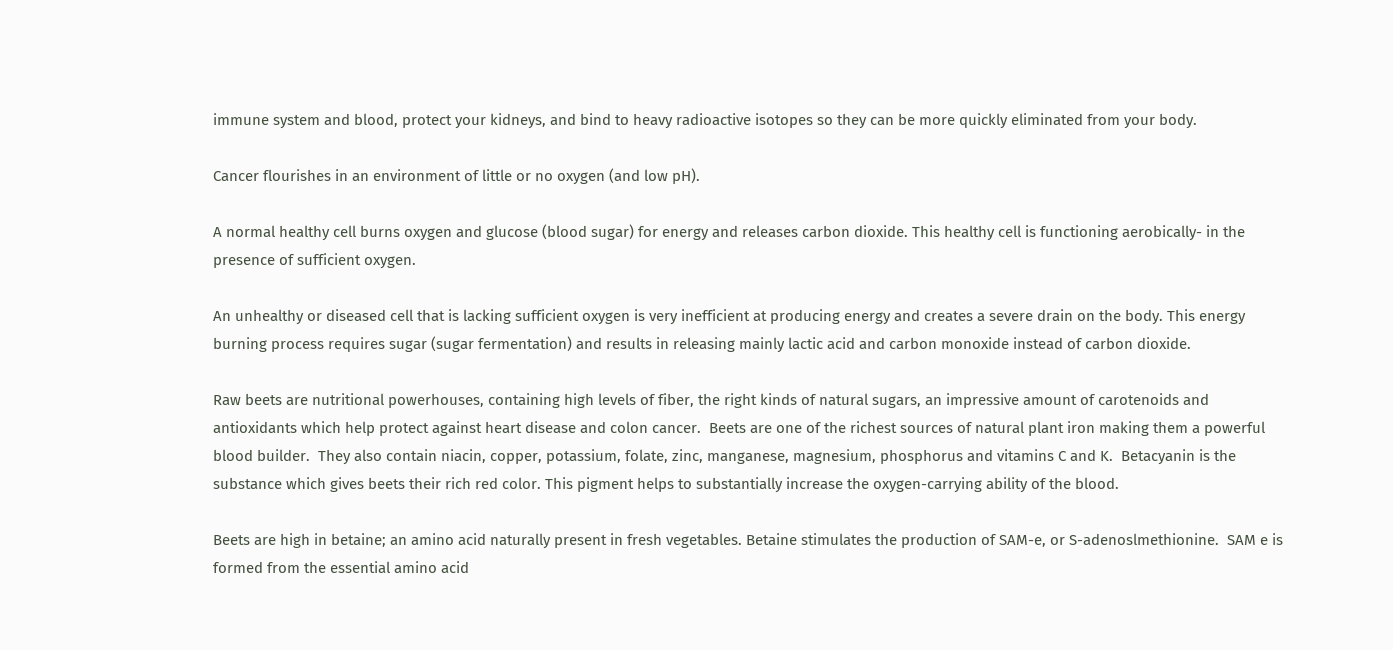immune system and blood, protect your kidneys, and bind to heavy radioactive isotopes so they can be more quickly eliminated from your body.

Cancer flourishes in an environment of little or no oxygen (and low pH).

A normal healthy cell burns oxygen and glucose (blood sugar) for energy and releases carbon dioxide. This healthy cell is functioning aerobically- in the presence of sufficient oxygen.

An unhealthy or diseased cell that is lacking sufficient oxygen is very inefficient at producing energy and creates a severe drain on the body. This energy burning process requires sugar (sugar fermentation) and results in releasing mainly lactic acid and carbon monoxide instead of carbon dioxide.

Raw beets are nutritional powerhouses, containing high levels of fiber, the right kinds of natural sugars, an impressive amount of carotenoids and antioxidants which help protect against heart disease and colon cancer.  Beets are one of the richest sources of natural plant iron making them a powerful blood builder.  They also contain niacin, copper, potassium, folate, zinc, manganese, magnesium, phosphorus and vitamins C and K.  Betacyanin is the substance which gives beets their rich red color. This pigment helps to substantially increase the oxygen-carrying ability of the blood.

Beets are high in betaine; an amino acid naturally present in fresh vegetables. Betaine stimulates the production of SAM-e, or S-adenoslmethionine.  SAM e is formed from the essential amino acid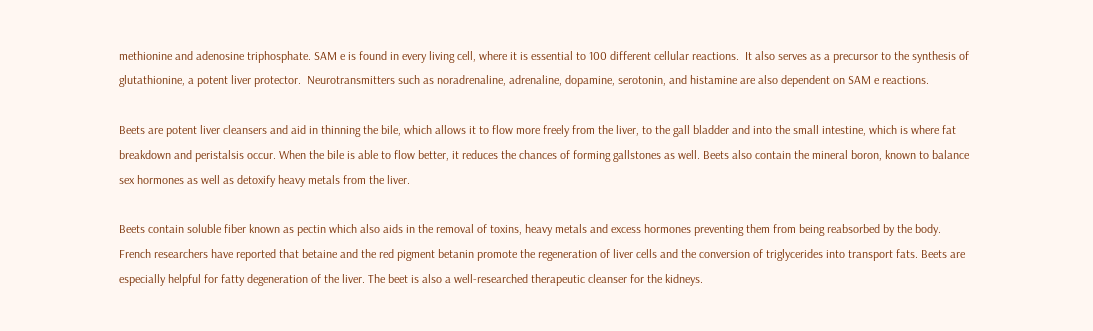methionine and adenosine triphosphate. SAM e is found in every living cell, where it is essential to 100 different cellular reactions.  It also serves as a precursor to the synthesis of glutathionine, a potent liver protector.  Neurotransmitters such as noradrenaline, adrenaline, dopamine, serotonin, and histamine are also dependent on SAM e reactions.

Beets are potent liver cleansers and aid in thinning the bile, which allows it to flow more freely from the liver, to the gall bladder and into the small intestine, which is where fat breakdown and peristalsis occur. When the bile is able to flow better, it reduces the chances of forming gallstones as well. Beets also contain the mineral boron, known to balance sex hormones as well as detoxify heavy metals from the liver.

Beets contain soluble fiber known as pectin which also aids in the removal of toxins, heavy metals and excess hormones preventing them from being reabsorbed by the body. French researchers have reported that betaine and the red pigment betanin promote the regeneration of liver cells and the conversion of triglycerides into transport fats. Beets are especially helpful for fatty degeneration of the liver. The beet is also a well-researched therapeutic cleanser for the kidneys.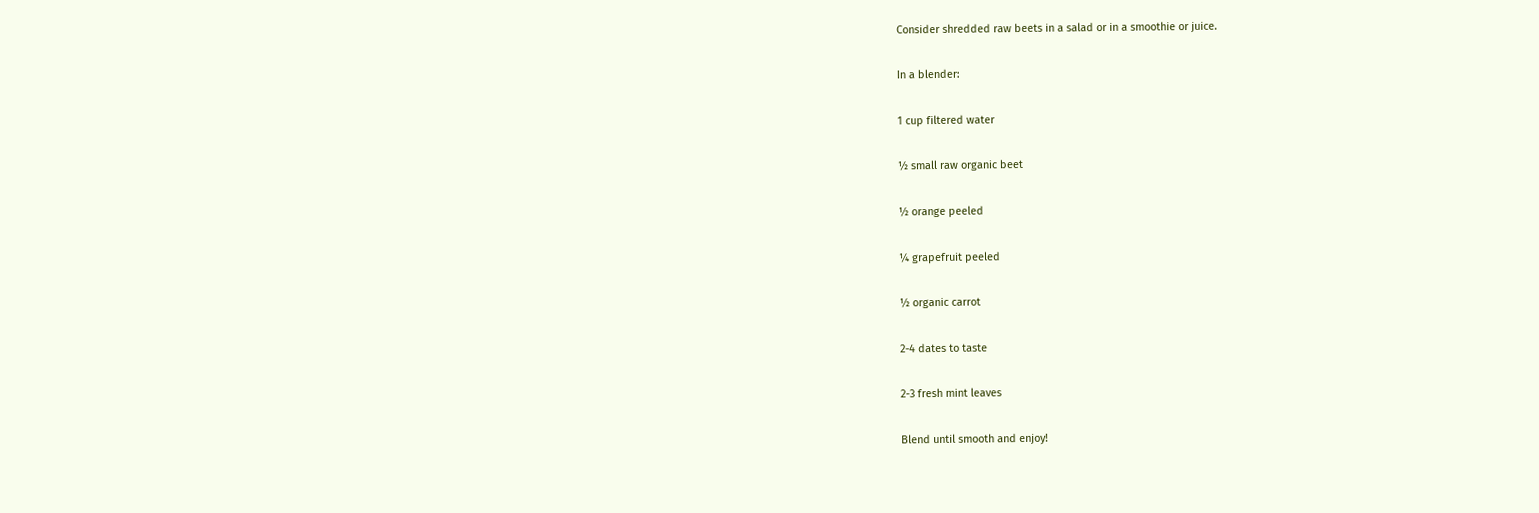Consider shredded raw beets in a salad or in a smoothie or juice.

In a blender:

1 cup filtered water

½ small raw organic beet

½ orange peeled

¼ grapefruit peeled

½ organic carrot

2-4 dates to taste

2-3 fresh mint leaves

Blend until smooth and enjoy!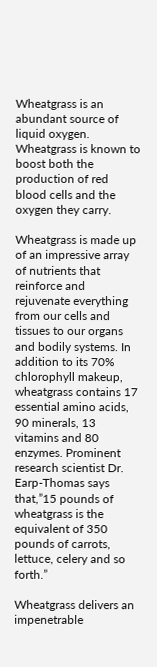Wheatgrass is an abundant source of liquid oxygen. Wheatgrass is known to boost both the production of red blood cells and the oxygen they carry.

Wheatgrass is made up of an impressive array of nutrients that reinforce and rejuvenate everything from our cells and tissues to our organs and bodily systems. In addition to its 70% chlorophyll makeup, wheatgrass contains 17 essential amino acids, 90 minerals, 13 vitamins and 80 enzymes. Prominent research scientist Dr. Earp-Thomas says that,”15 pounds of wheatgrass is the equivalent of 350 pounds of carrots, lettuce, celery and so forth.”

Wheatgrass delivers an impenetrable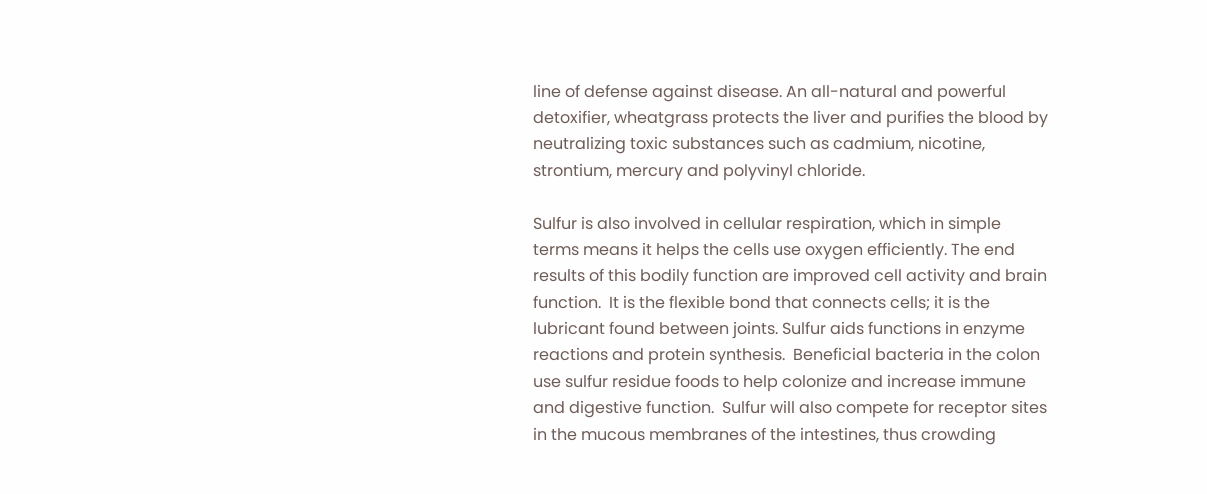line of defense against disease. An all-natural and powerful detoxifier, wheatgrass protects the liver and purifies the blood by neutralizing toxic substances such as cadmium, nicotine, strontium, mercury and polyvinyl chloride.

Sulfur is also involved in cellular respiration, which in simple terms means it helps the cells use oxygen efficiently. The end results of this bodily function are improved cell activity and brain function.  It is the flexible bond that connects cells; it is the lubricant found between joints. Sulfur aids functions in enzyme reactions and protein synthesis.  Beneficial bacteria in the colon use sulfur residue foods to help colonize and increase immune and digestive function.  Sulfur will also compete for receptor sites in the mucous membranes of the intestines, thus crowding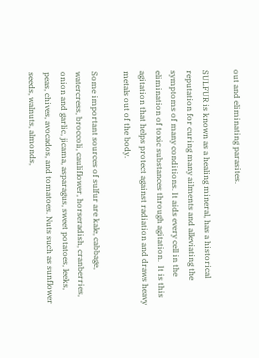out and eliminating parasites.

SULFUR is known as a healing mineral, has a historical reputation for curing many ailments and alleviating the symptoms of many conditions. It aids every cell in the elimination of toxic substances through agitation.  It is this agitation that helps protect against radiation and draws heavy metals out of the body.

Some important sources of sulfur are kale, cabbage, watercress, broccoli, cauliflower, horseradish, cranberries, onion and garlic, jicama, asparagus, sweet potatoes, leeks, peas, chives, avocados, and tomatoes. Nuts such as sunflower seeds, walnuts, almonds,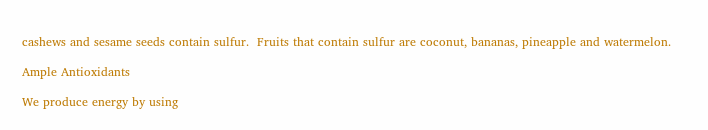cashews and sesame seeds contain sulfur.  Fruits that contain sulfur are coconut, bananas, pineapple and watermelon.

Ample Antioxidants

We produce energy by using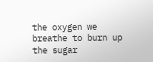the oxygen we breathe to burn up the sugar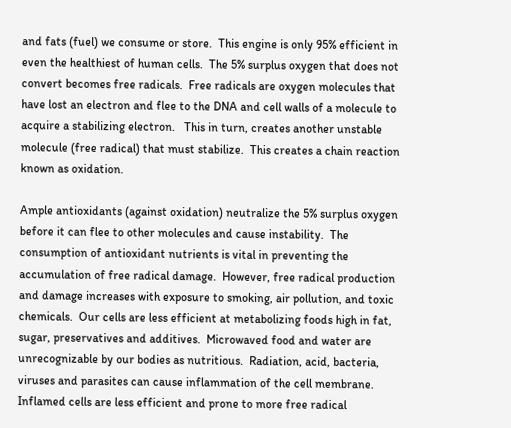and fats (fuel) we consume or store.  This engine is only 95% efficient in even the healthiest of human cells.  The 5% surplus oxygen that does not convert becomes free radicals.  Free radicals are oxygen molecules that have lost an electron and flee to the DNA and cell walls of a molecule to acquire a stabilizing electron.   This in turn, creates another unstable molecule (free radical) that must stabilize.  This creates a chain reaction known as oxidation.

Ample antioxidants (against oxidation) neutralize the 5% surplus oxygen before it can flee to other molecules and cause instability.  The consumption of antioxidant nutrients is vital in preventing the accumulation of free radical damage.  However, free radical production and damage increases with exposure to smoking, air pollution, and toxic chemicals.  Our cells are less efficient at metabolizing foods high in fat, sugar, preservatives and additives.  Microwaved food and water are unrecognizable by our bodies as nutritious.  Radiation, acid, bacteria, viruses and parasites can cause inflammation of the cell membrane.  Inflamed cells are less efficient and prone to more free radical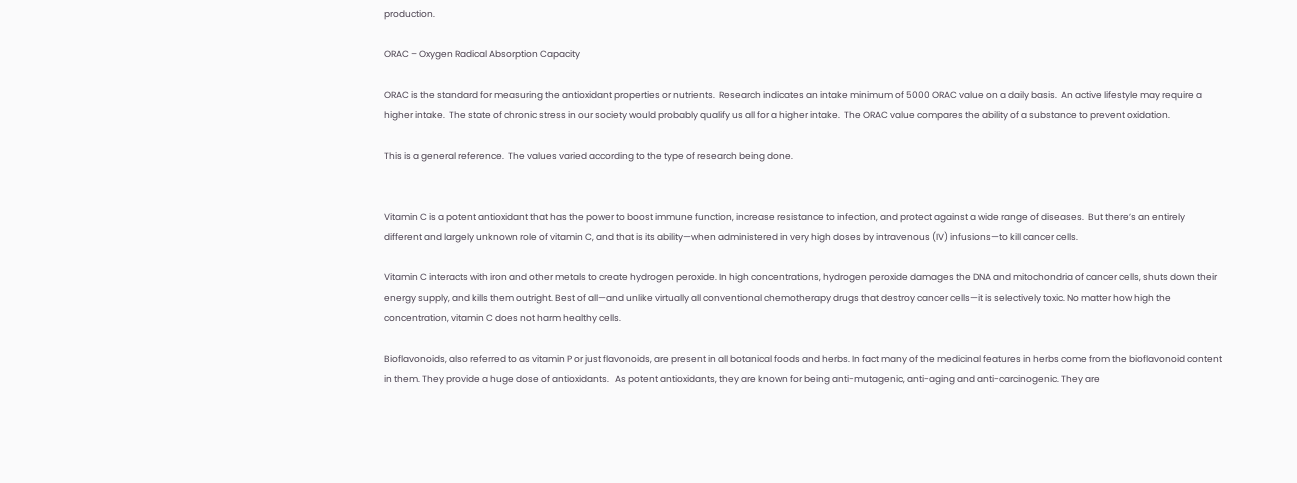production.

ORAC – Oxygen Radical Absorption Capacity

ORAC is the standard for measuring the antioxidant properties or nutrients.  Research indicates an intake minimum of 5000 ORAC value on a daily basis.  An active lifestyle may require a higher intake.  The state of chronic stress in our society would probably qualify us all for a higher intake.  The ORAC value compares the ability of a substance to prevent oxidation.

This is a general reference.  The values varied according to the type of research being done.


Vitamin C is a potent antioxidant that has the power to boost immune function, increase resistance to infection, and protect against a wide range of diseases.  But there’s an entirely different and largely unknown role of vitamin C, and that is its ability—when administered in very high doses by intravenous (IV) infusions—to kill cancer cells.

Vitamin C interacts with iron and other metals to create hydrogen peroxide. In high concentrations, hydrogen peroxide damages the DNA and mitochondria of cancer cells, shuts down their energy supply, and kills them outright. Best of all—and unlike virtually all conventional chemotherapy drugs that destroy cancer cells—it is selectively toxic. No matter how high the concentration, vitamin C does not harm healthy cells.

Bioflavonoids, also referred to as vitamin P or just flavonoids, are present in all botanical foods and herbs. In fact many of the medicinal features in herbs come from the bioflavonoid content in them. They provide a huge dose of antioxidants.   As potent antioxidants, they are known for being anti-mutagenic, anti-aging and anti-carcinogenic. They are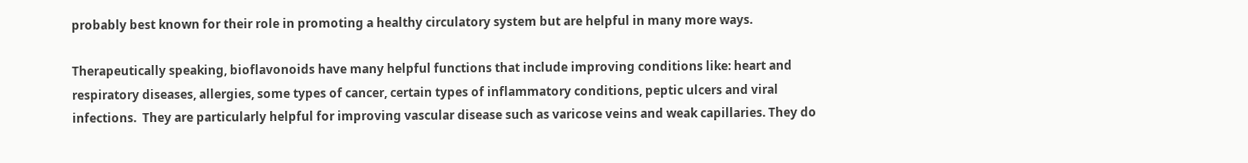probably best known for their role in promoting a healthy circulatory system but are helpful in many more ways.

Therapeutically speaking, bioflavonoids have many helpful functions that include improving conditions like: heart and respiratory diseases, allergies, some types of cancer, certain types of inflammatory conditions, peptic ulcers and viral infections.  They are particularly helpful for improving vascular disease such as varicose veins and weak capillaries. They do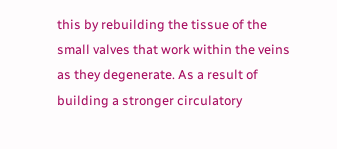this by rebuilding the tissue of the small valves that work within the veins as they degenerate. As a result of building a stronger circulatory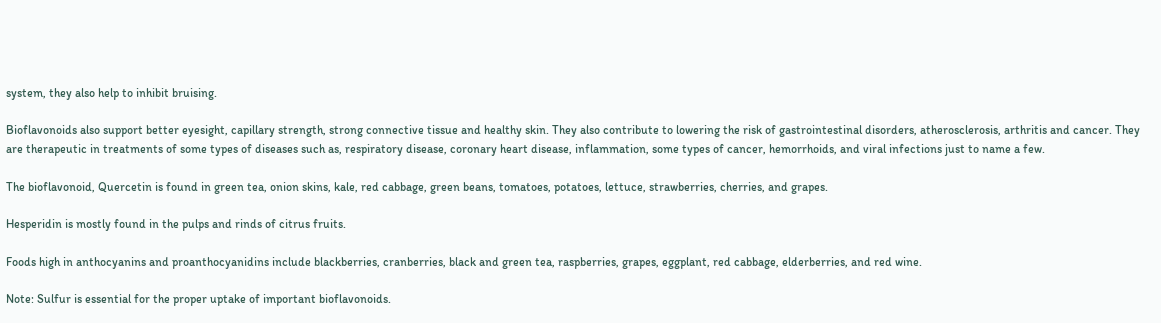system, they also help to inhibit bruising.

Bioflavonoids also support better eyesight, capillary strength, strong connective tissue and healthy skin. They also contribute to lowering the risk of gastrointestinal disorders, atherosclerosis, arthritis and cancer. They are therapeutic in treatments of some types of diseases such as, respiratory disease, coronary heart disease, inflammation, some types of cancer, hemorrhoids, and viral infections just to name a few.

The bioflavonoid, Quercetin is found in green tea, onion skins, kale, red cabbage, green beans, tomatoes, potatoes, lettuce, strawberries, cherries, and grapes.

Hesperidin is mostly found in the pulps and rinds of citrus fruits.

Foods high in anthocyanins and proanthocyanidins include blackberries, cranberries, black and green tea, raspberries, grapes, eggplant, red cabbage, elderberries, and red wine.

Note: Sulfur is essential for the proper uptake of important bioflavonoids.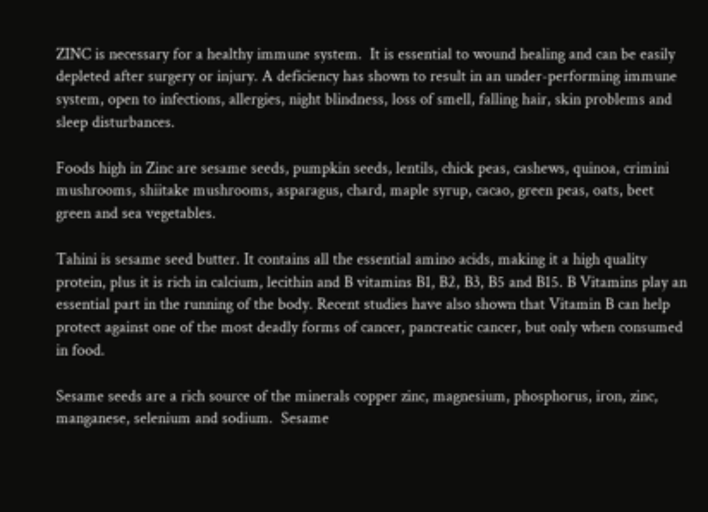ZINC is necessary for a healthy immune system.  It is essential to wound healing and can be easily depleted after surgery or injury. A deficiency has shown to result in an under-performing immune system, open to infections, allergies, night blindness, loss of smell, falling hair, skin problems and sleep disturbances.

Foods high in Zinc are sesame seeds, pumpkin seeds, lentils, chick peas, cashews, quinoa, crimini mushrooms, shiitake mushrooms, asparagus, chard, maple syrup, cacao, green peas, oats, beet green and sea vegetables.

Tahini is sesame seed butter. It contains all the essential amino acids, making it a high quality protein, plus it is rich in calcium, lecithin and B vitamins B1, B2, B3, B5 and B15. B Vitamins play an essential part in the running of the body. Recent studies have also shown that Vitamin B can help protect against one of the most deadly forms of cancer, pancreatic cancer, but only when consumed in food.

Sesame seeds are a rich source of the minerals copper zinc, magnesium, phosphorus, iron, zinc, manganese, selenium and sodium.  Sesame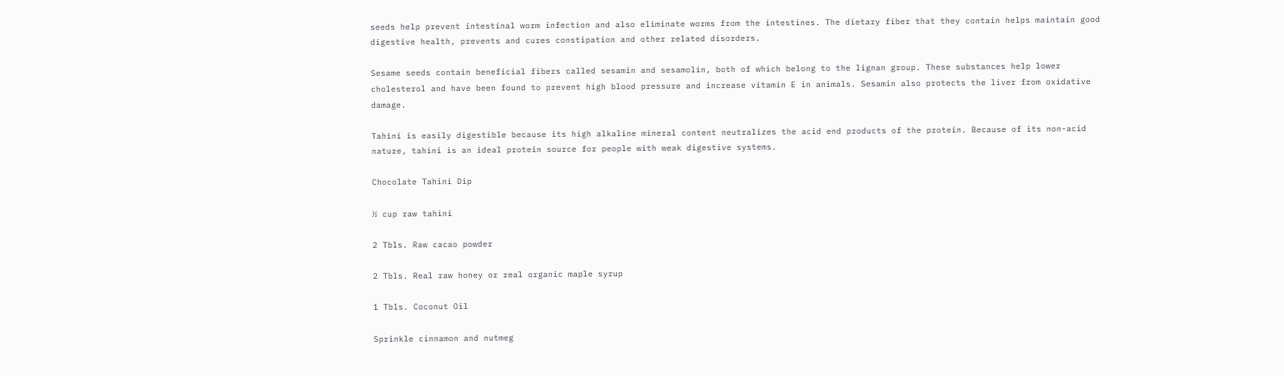seeds help prevent intestinal worm infection and also eliminate worms from the intestines. The dietary fiber that they contain helps maintain good digestive health, prevents and cures constipation and other related disorders.

Sesame seeds contain beneficial fibers called sesamin and sesamolin, both of which belong to the lignan group. These substances help lower cholesterol and have been found to prevent high blood pressure and increase vitamin E in animals. Sesamin also protects the liver from oxidative damage.

Tahini is easily digestible because its high alkaline mineral content neutralizes the acid end products of the protein. Because of its non-acid nature, tahini is an ideal protein source for people with weak digestive systems.

Chocolate Tahini Dip

½ cup raw tahini

2 Tbls. Raw cacao powder

2 Tbls. Real raw honey or real organic maple syrup

1 Tbls. Coconut Oil

Sprinkle cinnamon and nutmeg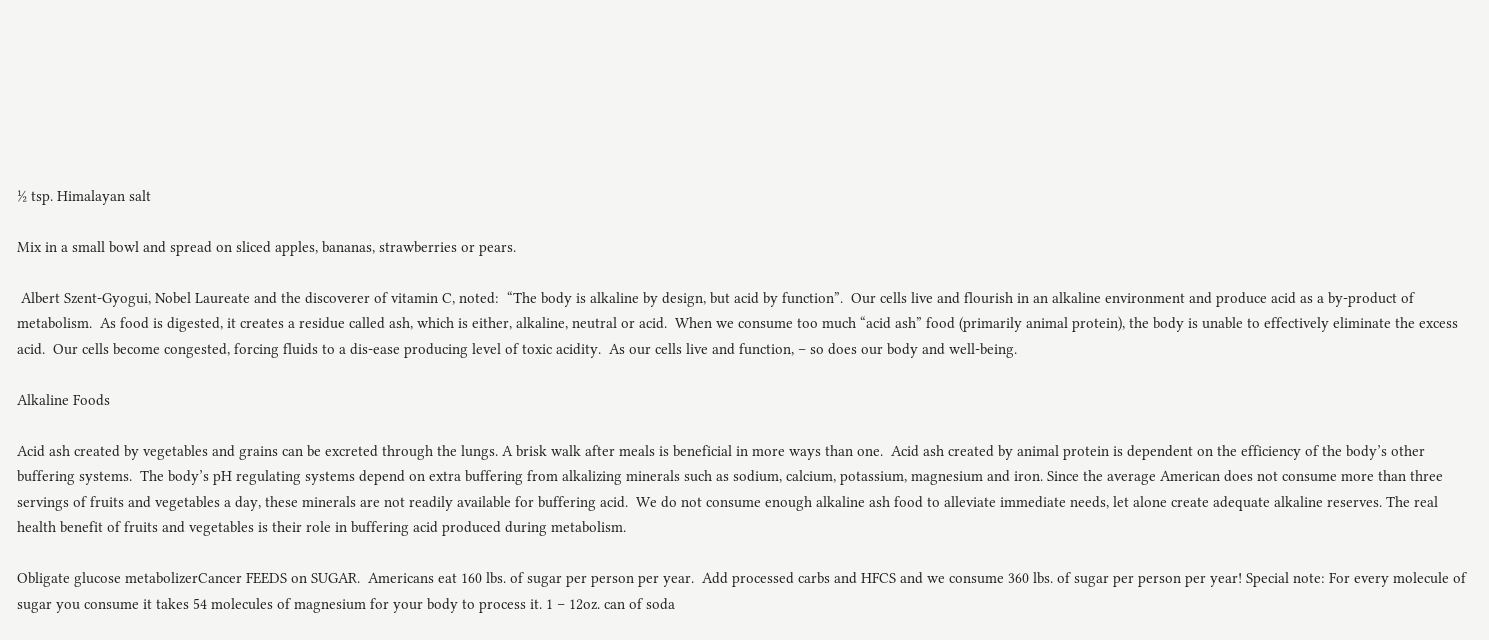½ tsp. Himalayan salt

Mix in a small bowl and spread on sliced apples, bananas, strawberries or pears.

 Albert Szent-Gyogui, Nobel Laureate and the discoverer of vitamin C, noted:  “The body is alkaline by design, but acid by function”.  Our cells live and flourish in an alkaline environment and produce acid as a by-product of metabolism.  As food is digested, it creates a residue called ash, which is either, alkaline, neutral or acid.  When we consume too much “acid ash” food (primarily animal protein), the body is unable to effectively eliminate the excess acid.  Our cells become congested, forcing fluids to a dis-ease producing level of toxic acidity.  As our cells live and function, – so does our body and well-being.

Alkaline Foods

Acid ash created by vegetables and grains can be excreted through the lungs. A brisk walk after meals is beneficial in more ways than one.  Acid ash created by animal protein is dependent on the efficiency of the body’s other buffering systems.  The body’s pH regulating systems depend on extra buffering from alkalizing minerals such as sodium, calcium, potassium, magnesium and iron. Since the average American does not consume more than three servings of fruits and vegetables a day, these minerals are not readily available for buffering acid.  We do not consume enough alkaline ash food to alleviate immediate needs, let alone create adequate alkaline reserves. The real health benefit of fruits and vegetables is their role in buffering acid produced during metabolism.

Obligate glucose metabolizerCancer FEEDS on SUGAR.  Americans eat 160 lbs. of sugar per person per year.  Add processed carbs and HFCS and we consume 360 lbs. of sugar per person per year! Special note: For every molecule of sugar you consume it takes 54 molecules of magnesium for your body to process it. 1 – 12oz. can of soda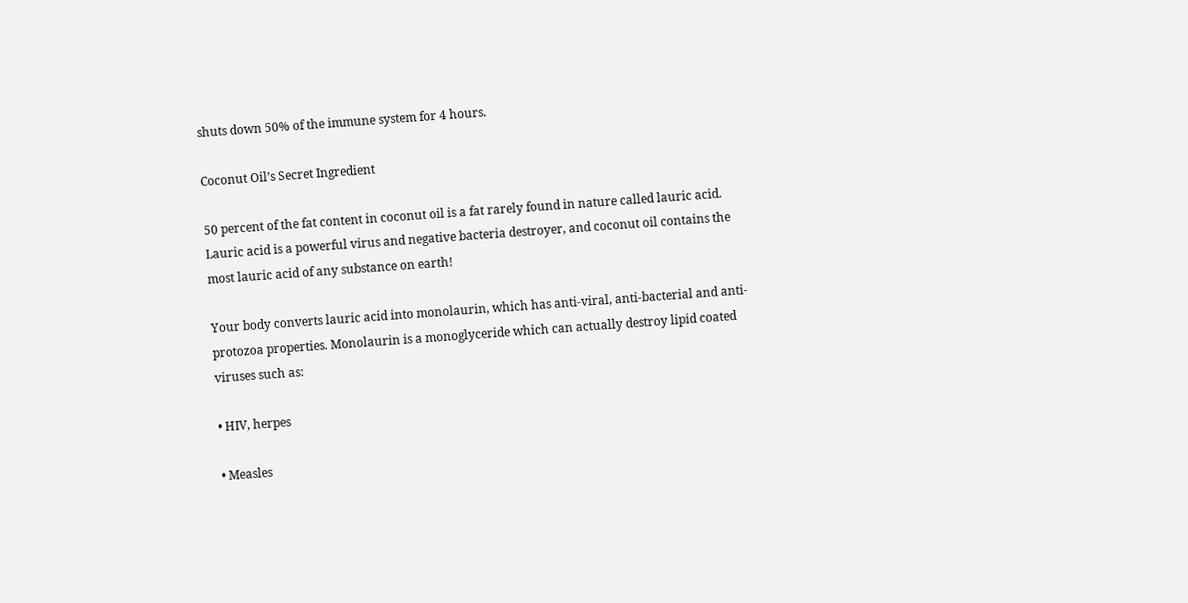shuts down 50% of the immune system for 4 hours.

Coconut Oil’s Secret Ingredient

50 percent of the fat content in coconut oil is a fat rarely found in nature called lauric acid. Lauric acid is a powerful virus and negative bacteria destroyer, and coconut oil contains the most lauric acid of any substance on earth!

Your body converts lauric acid into monolaurin, which has anti-viral, anti-bacterial and anti-protozoa properties. Monolaurin is a monoglyceride which can actually destroy lipid coated viruses such as:

• HIV, herpes

• Measles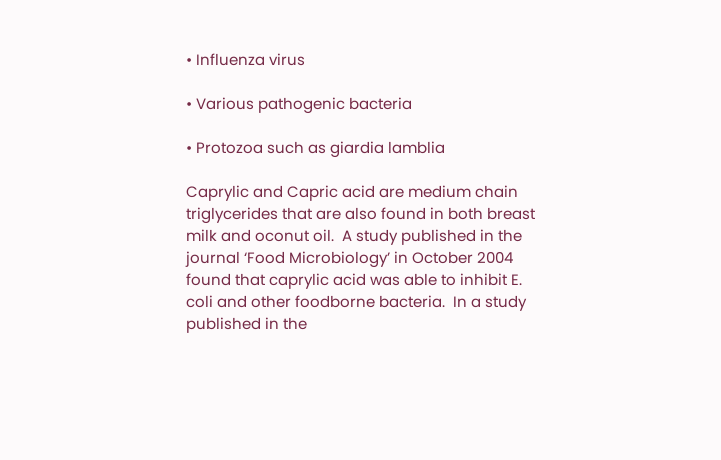• Influenza virus

• Various pathogenic bacteria

• Protozoa such as giardia lamblia

Caprylic and Capric acid are medium chain triglycerides that are also found in both breast milk and oconut oil.  A study published in the journal ‘Food Microbiology’ in October 2004 found that caprylic acid was able to inhibit E. coli and other foodborne bacteria.  In a study published in the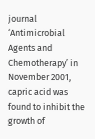journal ‘Antimicrobial Agents and Chemotherapy’ in November 2001, capric acid was found to inhibit the growth of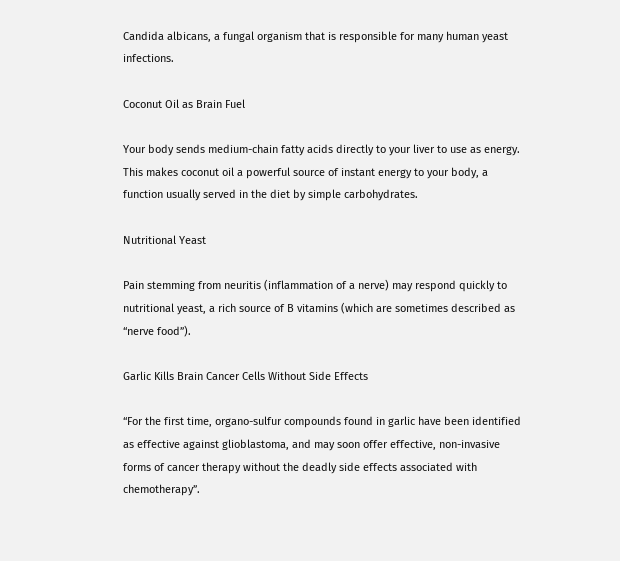Candida albicans, a fungal organism that is responsible for many human yeast infections.

Coconut Oil as Brain Fuel

Your body sends medium-chain fatty acids directly to your liver to use as energy. This makes coconut oil a powerful source of instant energy to your body, a function usually served in the diet by simple carbohydrates.

Nutritional Yeast

Pain stemming from neuritis (inflammation of a nerve) may respond quickly to nutritional yeast, a rich source of B vitamins (which are sometimes described as “nerve food”).

Garlic Kills Brain Cancer Cells Without Side Effects

“For the first time, organo-sulfur compounds found in garlic have been identified as effective against glioblastoma, and may soon offer effective, non-invasive forms of cancer therapy without the deadly side effects associated with chemotherapy”.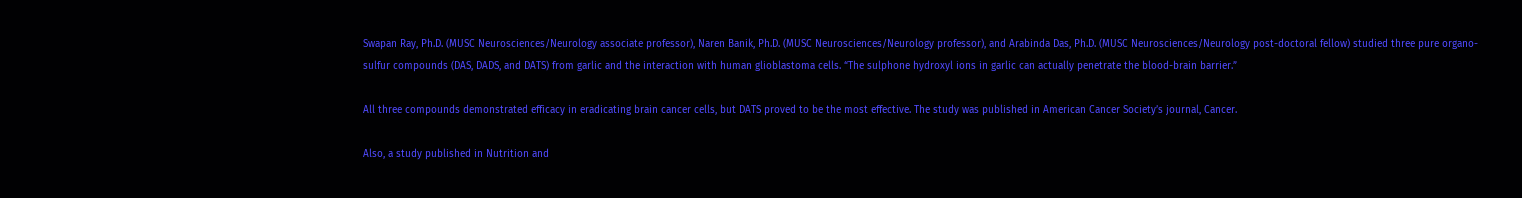Swapan Ray, Ph.D. (MUSC Neurosciences/Neurology associate professor), Naren Banik, Ph.D. (MUSC Neurosciences/Neurology professor), and Arabinda Das, Ph.D. (MUSC Neurosciences/Neurology post-doctoral fellow) studied three pure organo-sulfur compounds (DAS, DADS, and DATS) from garlic and the interaction with human glioblastoma cells. “The sulphone hydroxyl ions in garlic can actually penetrate the blood-brain barrier.”

All three compounds demonstrated efficacy in eradicating brain cancer cells, but DATS proved to be the most effective. The study was published in American Cancer Society’s journal, Cancer.

Also, a study published in Nutrition and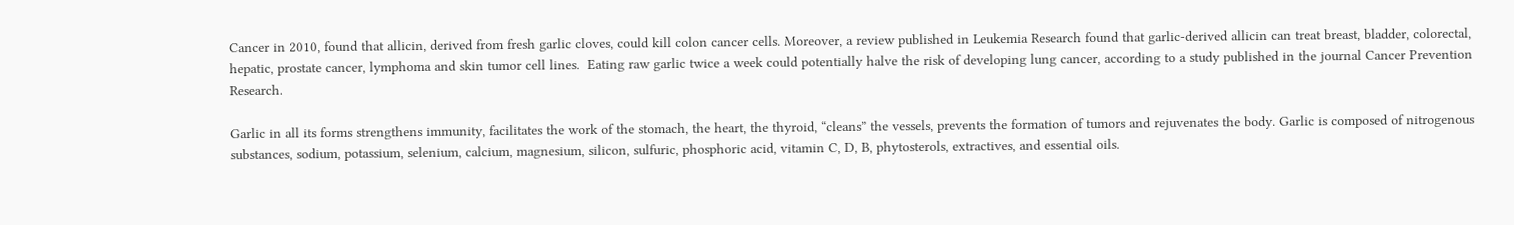Cancer in 2010, found that allicin, derived from fresh garlic cloves, could kill colon cancer cells. Moreover, a review published in Leukemia Research found that garlic-derived allicin can treat breast, bladder, colorectal, hepatic, prostate cancer, lymphoma and skin tumor cell lines.  Eating raw garlic twice a week could potentially halve the risk of developing lung cancer, according to a study published in the journal Cancer Prevention Research.

Garlic in all its forms strengthens immunity, facilitates the work of the stomach, the heart, the thyroid, “cleans” the vessels, prevents the formation of tumors and rejuvenates the body. Garlic is composed of nitrogenous substances, sodium, potassium, selenium, calcium, magnesium, silicon, sulfuric, phosphoric acid, vitamin C, D, B, phytosterols, extractives, and essential oils.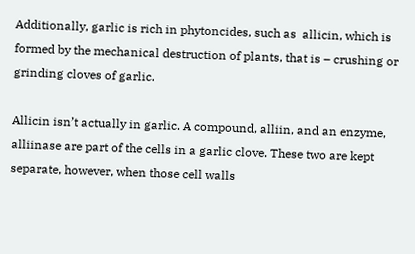Additionally, garlic is rich in phytoncides, such as  allicin, which is formed by the mechanical destruction of plants, that is – crushing or grinding cloves of garlic.

Allicin isn’t actually in garlic. A compound, alliin, and an enzyme, alliinase are part of the cells in a garlic clove. These two are kept separate, however, when those cell walls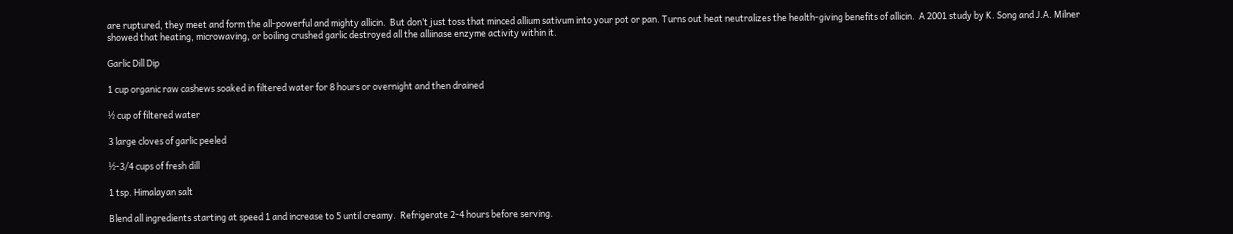are ruptured, they meet and form the all-powerful and mighty allicin.  But don’t just toss that minced allium sativum into your pot or pan. Turns out heat neutralizes the health-giving benefits of allicin.  A 2001 study by K. Song and J.A. Milner showed that heating, microwaving, or boiling crushed garlic destroyed all the alliinase enzyme activity within it.

Garlic Dill Dip

1 cup organic raw cashews soaked in filtered water for 8 hours or overnight and then drained

½ cup of filtered water

3 large cloves of garlic peeled

½-3/4 cups of fresh dill

1 tsp. Himalayan salt

Blend all ingredients starting at speed 1 and increase to 5 until creamy.  Refrigerate 2-4 hours before serving.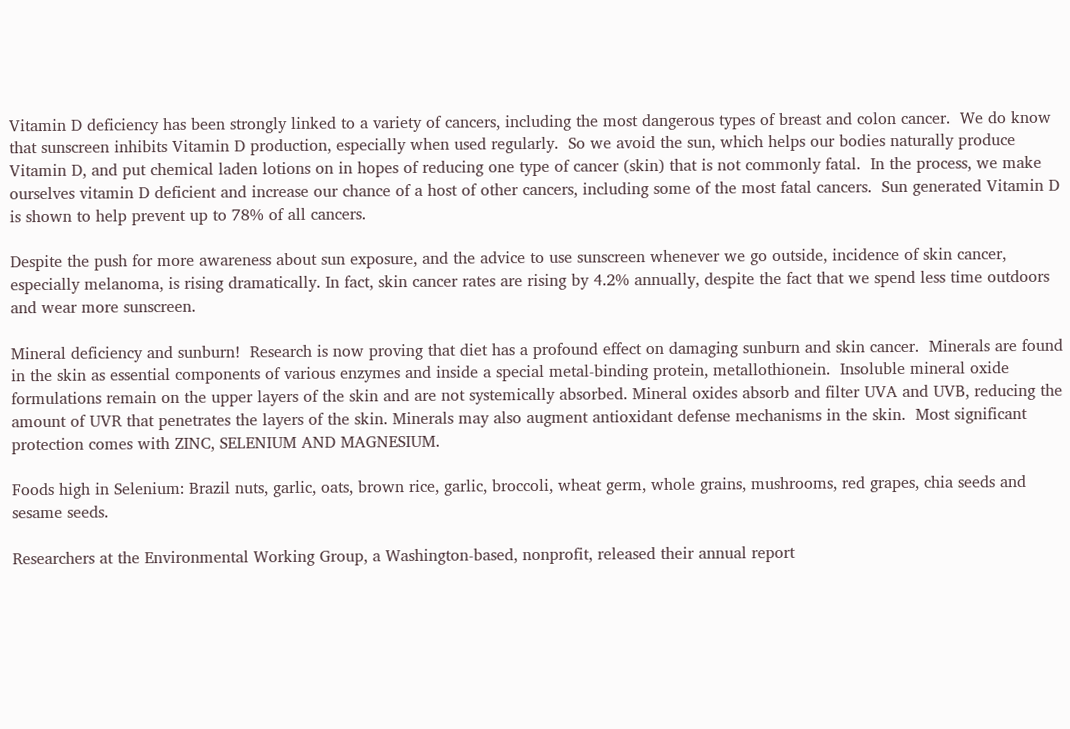Vitamin D deficiency has been strongly linked to a variety of cancers, including the most dangerous types of breast and colon cancer.  We do know that sunscreen inhibits Vitamin D production, especially when used regularly.  So we avoid the sun, which helps our bodies naturally produce Vitamin D, and put chemical laden lotions on in hopes of reducing one type of cancer (skin) that is not commonly fatal.  In the process, we make ourselves vitamin D deficient and increase our chance of a host of other cancers, including some of the most fatal cancers.  Sun generated Vitamin D is shown to help prevent up to 78% of all cancers.

Despite the push for more awareness about sun exposure, and the advice to use sunscreen whenever we go outside, incidence of skin cancer, especially melanoma, is rising dramatically. In fact, skin cancer rates are rising by 4.2% annually, despite the fact that we spend less time outdoors and wear more sunscreen.

Mineral deficiency and sunburn!  Research is now proving that diet has a profound effect on damaging sunburn and skin cancer.  Minerals are found in the skin as essential components of various enzymes and inside a special metal-binding protein, metallothionein.  Insoluble mineral oxide formulations remain on the upper layers of the skin and are not systemically absorbed. Mineral oxides absorb and filter UVA and UVB, reducing the amount of UVR that penetrates the layers of the skin. Minerals may also augment antioxidant defense mechanisms in the skin.  Most significant protection comes with ZINC, SELENIUM AND MAGNESIUM.

Foods high in Selenium: Brazil nuts, garlic, oats, brown rice, garlic, broccoli, wheat germ, whole grains, mushrooms, red grapes, chia seeds and sesame seeds.

Researchers at the Environmental Working Group, a Washington-based, nonprofit, released their annual report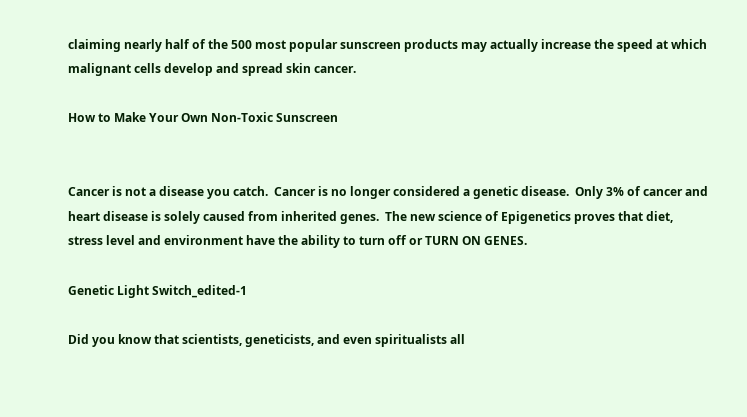claiming nearly half of the 500 most popular sunscreen products may actually increase the speed at which malignant cells develop and spread skin cancer.

How to Make Your Own Non-Toxic Sunscreen


Cancer is not a disease you catch.  Cancer is no longer considered a genetic disease.  Only 3% of cancer and heart disease is solely caused from inherited genes.  The new science of Epigenetics proves that diet, stress level and environment have the ability to turn off or TURN ON GENES.

Genetic Light Switch_edited-1

Did you know that scientists, geneticists, and even spiritualists all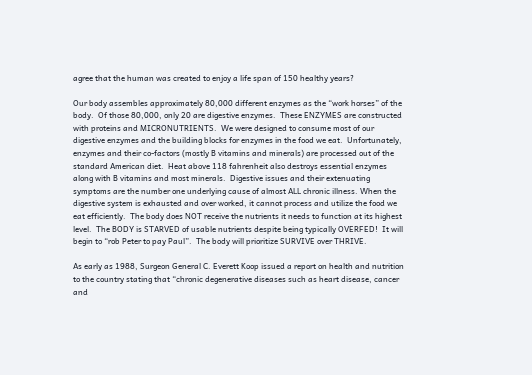agree that the human was created to enjoy a life span of 150 healthy years?

Our body assembles approximately 80,000 different enzymes as the “work horses” of the body.  Of those 80,000, only 20 are digestive enzymes.  These ENZYMES are constructed with proteins and MICRONUTRIENTS.  We were designed to consume most of our digestive enzymes and the building blocks for enzymes in the food we eat.  Unfortunately, enzymes and their co-factors (mostly B vitamins and minerals) are processed out of the standard American diet.  Heat above 118 fahrenheit also destroys essential enzymes along with B vitamins and most minerals.  Digestive issues and their extenuating symptoms are the number one underlying cause of almost ALL chronic illness. When the digestive system is exhausted and over worked, it cannot process and utilize the food we eat efficiently.  The body does NOT receive the nutrients it needs to function at its highest level.  The BODY is STARVED of usable nutrients despite being typically OVERFED!  It will begin to “rob Peter to pay Paul”.  The body will prioritize SURVIVE over THRIVE.

As early as 1988, Surgeon General C. Everett Koop issued a report on health and nutrition to the country stating that “chronic degenerative diseases such as heart disease, cancer and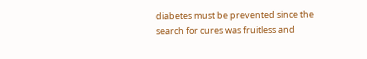diabetes must be prevented since the search for cures was fruitless and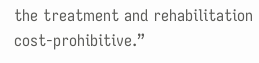the treatment and rehabilitation cost-prohibitive.”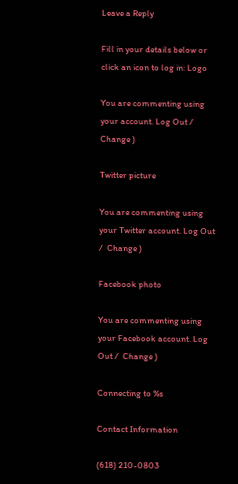Leave a Reply

Fill in your details below or click an icon to log in: Logo

You are commenting using your account. Log Out /  Change )

Twitter picture

You are commenting using your Twitter account. Log Out /  Change )

Facebook photo

You are commenting using your Facebook account. Log Out /  Change )

Connecting to %s

Contact Information

(618) 210-0803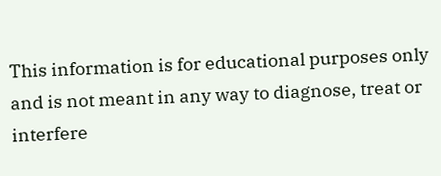This information is for educational purposes only and is not meant in any way to diagnose, treat or interfere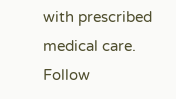with prescribed medical care.
Follow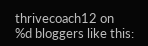thrivecoach12 on
%d bloggers like this: